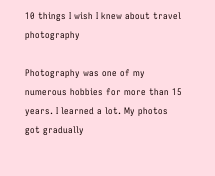10 things I wish I knew about travel photography

Photography was one of my numerous hobbies for more than 15 years. I learned a lot. My photos got gradually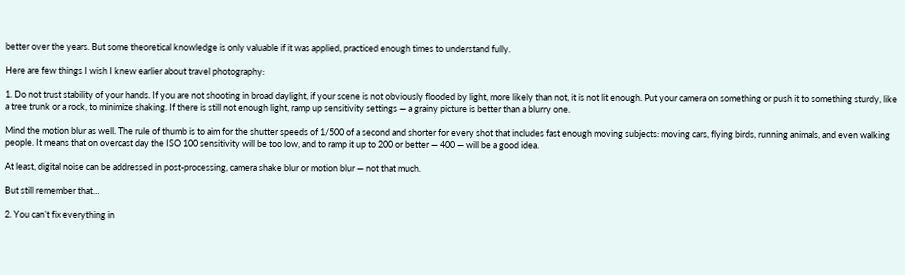better over the years. But some theoretical knowledge is only valuable if it was applied, practiced enough times to understand fully.

Here are few things I wish I knew earlier about travel photography:

1. Do not trust stability of your hands. If you are not shooting in broad daylight, if your scene is not obviously flooded by light, more likely than not, it is not lit enough. Put your camera on something or push it to something sturdy, like a tree trunk or a rock, to minimize shaking. If there is still not enough light, ramp up sensitivity settings — a grainy picture is better than a blurry one.

Mind the motion blur as well. The rule of thumb is to aim for the shutter speeds of 1/500 of a second and shorter for every shot that includes fast enough moving subjects: moving cars, flying birds, running animals, and even walking people. It means that on overcast day the ISO 100 sensitivity will be too low, and to ramp it up to 200 or better — 400 — will be a good idea.

At least, digital noise can be addressed in post-processing, camera shake blur or motion blur — not that much.

But still remember that…

2. You can’t fix everything in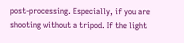post-processing. Especially, if you are shooting without a tripod. If the light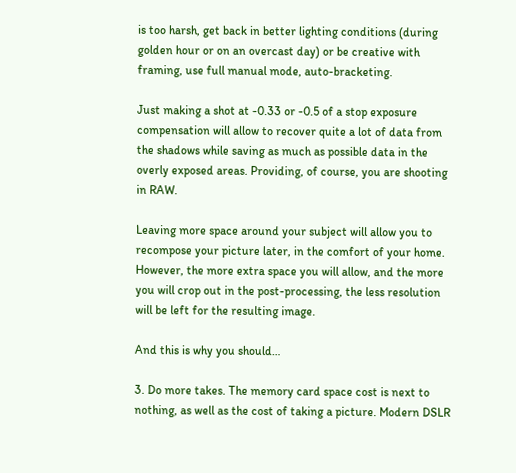is too harsh, get back in better lighting conditions (during golden hour or on an overcast day) or be creative with framing, use full manual mode, auto-bracketing.

Just making a shot at -0.33 or -0.5 of a stop exposure compensation will allow to recover quite a lot of data from the shadows while saving as much as possible data in the overly exposed areas. Providing, of course, you are shooting in RAW.

Leaving more space around your subject will allow you to recompose your picture later, in the comfort of your home. However, the more extra space you will allow, and the more you will crop out in the post-processing, the less resolution will be left for the resulting image.

And this is why you should…

3. Do more takes. The memory card space cost is next to nothing, as well as the cost of taking a picture. Modern DSLR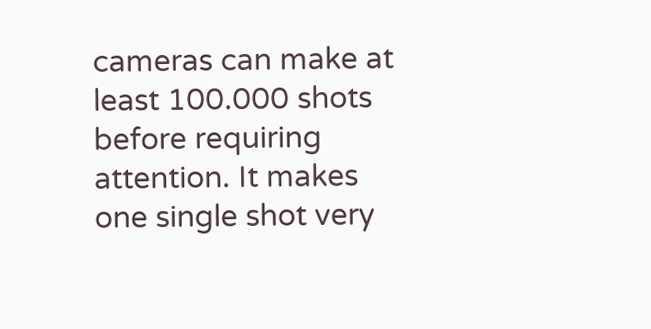cameras can make at least 100.000 shots before requiring attention. It makes one single shot very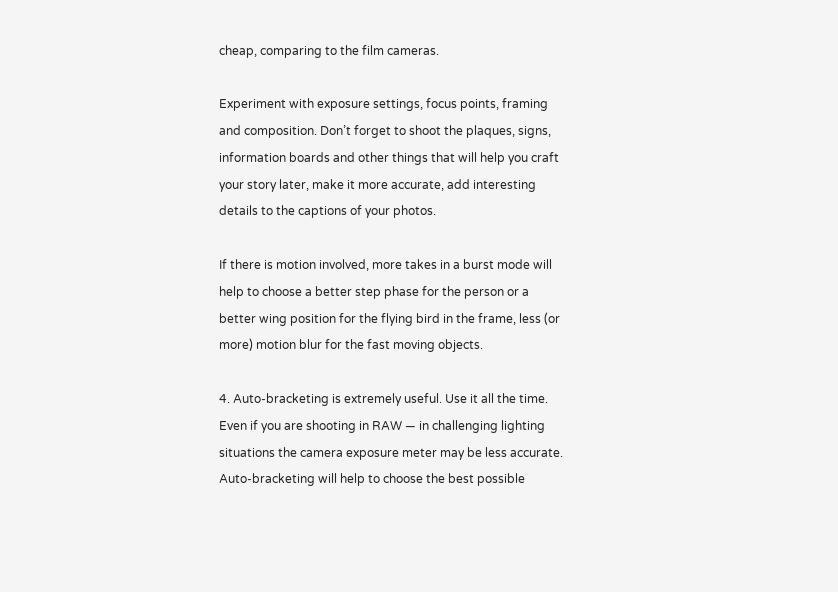cheap, comparing to the film cameras.

Experiment with exposure settings, focus points, framing and composition. Don’t forget to shoot the plaques, signs, information boards and other things that will help you craft your story later, make it more accurate, add interesting details to the captions of your photos.

If there is motion involved, more takes in a burst mode will help to choose a better step phase for the person or a better wing position for the flying bird in the frame, less (or more) motion blur for the fast moving objects.

4. Auto-bracketing is extremely useful. Use it all the time. Even if you are shooting in RAW — in challenging lighting situations the camera exposure meter may be less accurate. Auto-bracketing will help to choose the best possible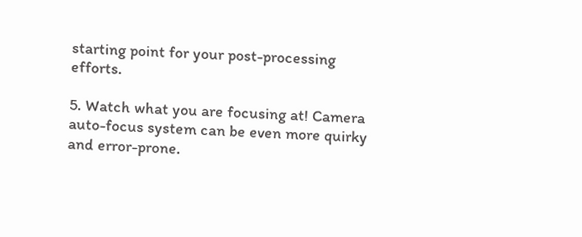starting point for your post-processing efforts.

5. Watch what you are focusing at! Camera auto-focus system can be even more quirky and error-prone.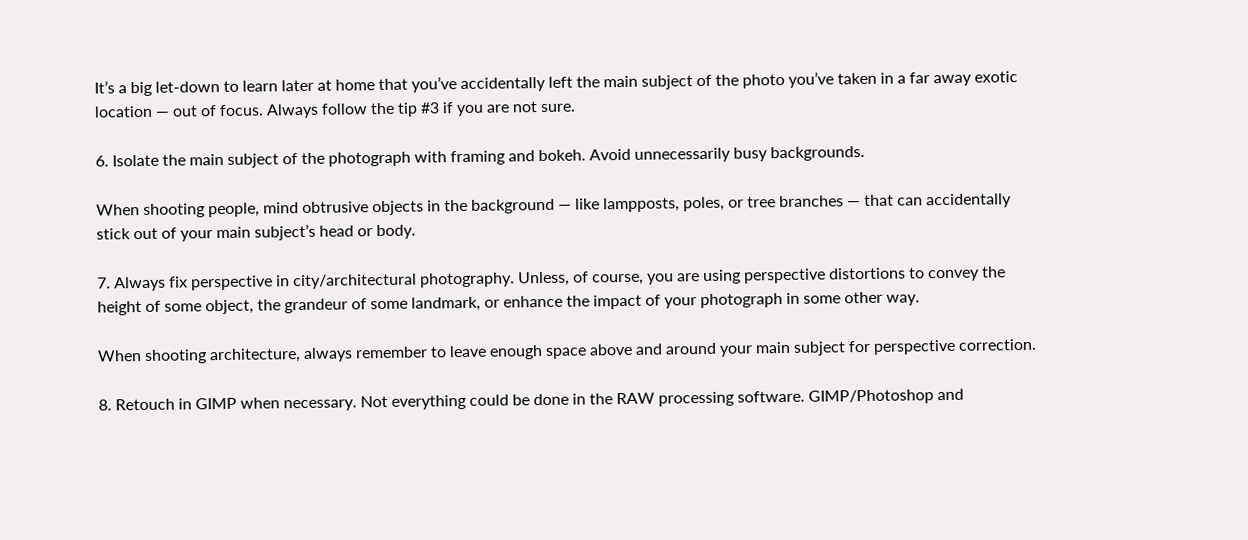It’s a big let-down to learn later at home that you’ve accidentally left the main subject of the photo you’ve taken in a far away exotic location — out of focus. Always follow the tip #3 if you are not sure.

6. Isolate the main subject of the photograph with framing and bokeh. Avoid unnecessarily busy backgrounds.

When shooting people, mind obtrusive objects in the background — like lampposts, poles, or tree branches — that can accidentally stick out of your main subject’s head or body.

7. Always fix perspective in city/architectural photography. Unless, of course, you are using perspective distortions to convey the height of some object, the grandeur of some landmark, or enhance the impact of your photograph in some other way.

When shooting architecture, always remember to leave enough space above and around your main subject for perspective correction.

8. Retouch in GIMP when necessary. Not everything could be done in the RAW processing software. GIMP/Photoshop and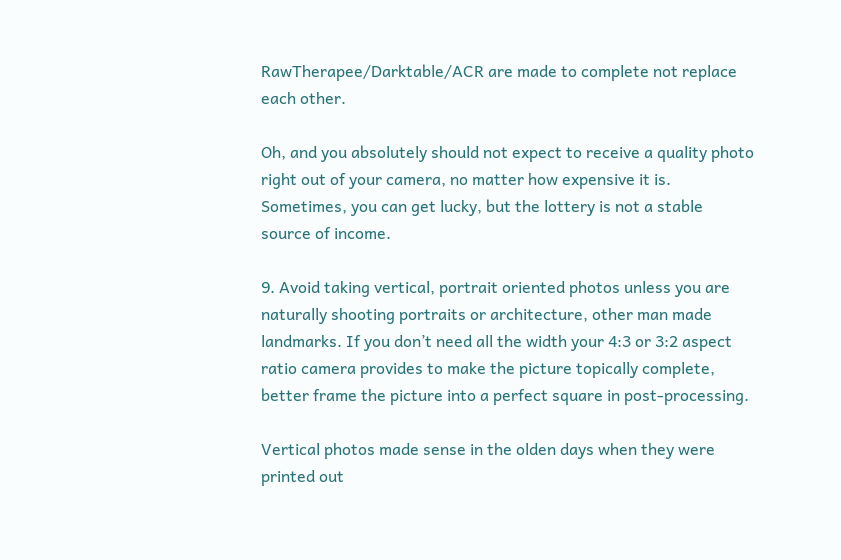RawTherapee/Darktable/ACR are made to complete not replace each other.

Oh, and you absolutely should not expect to receive a quality photo right out of your camera, no matter how expensive it is. Sometimes, you can get lucky, but the lottery is not a stable source of income.

9. Avoid taking vertical, portrait oriented photos unless you are naturally shooting portraits or architecture, other man made landmarks. If you don’t need all the width your 4:3 or 3:2 aspect ratio camera provides to make the picture topically complete, better frame the picture into a perfect square in post-processing.

Vertical photos made sense in the olden days when they were printed out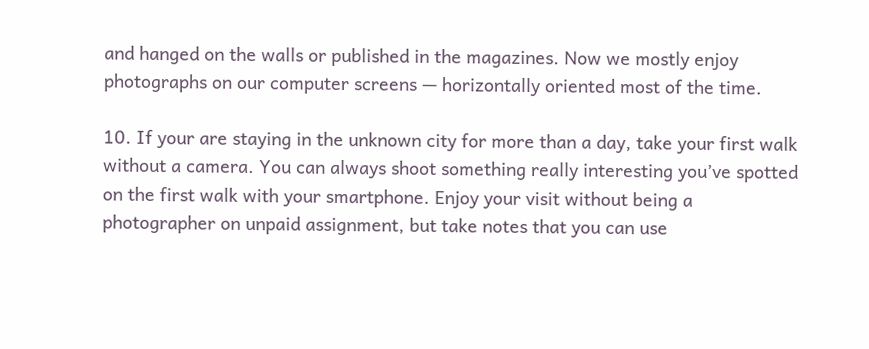and hanged on the walls or published in the magazines. Now we mostly enjoy photographs on our computer screens — horizontally oriented most of the time.

10. If your are staying in the unknown city for more than a day, take your first walk without a camera. You can always shoot something really interesting you’ve spotted on the first walk with your smartphone. Enjoy your visit without being a photographer on unpaid assignment, but take notes that you can use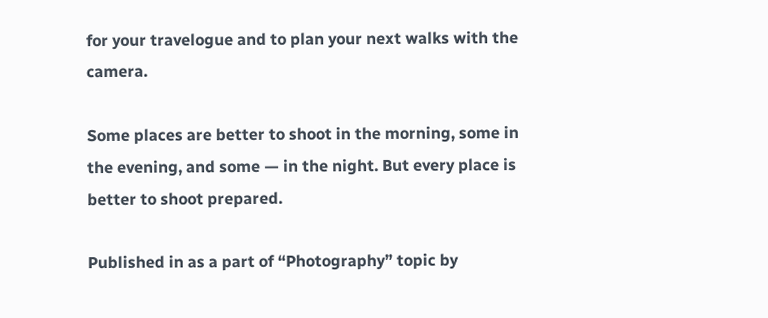for your travelogue and to plan your next walks with the camera.

Some places are better to shoot in the morning, some in the evening, and some — in the night. But every place is better to shoot prepared.

Published in as a part of “Photography” topic by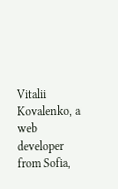Vitalii Kovalenko, a web developer from Sofia,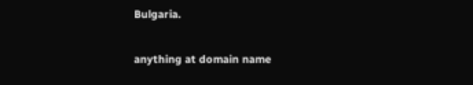Bulgaria.

anything at domain name